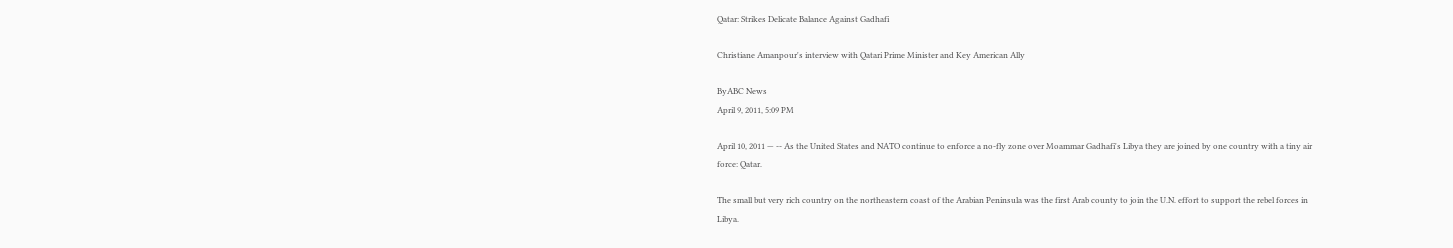Qatar: Strikes Delicate Balance Against Gadhafi

Christiane Amanpour's interview with Qatari Prime Minister and Key American Ally

ByABC News
April 9, 2011, 5:09 PM

April 10, 2011 — -- As the United States and NATO continue to enforce a no-fly zone over Moammar Gadhafi's Libya they are joined by one country with a tiny air force: Qatar.

The small but very rich country on the northeastern coast of the Arabian Peninsula was the first Arab county to join the U.N. effort to support the rebel forces in Libya.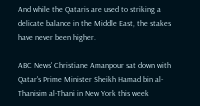And while the Qataris are used to striking a delicate balance in the Middle East, the stakes have never been higher.

ABC News' Christiane Amanpour sat down with Qatar's Prime Minister Sheikh Hamad bin al-Thanisim al-Thani in New York this week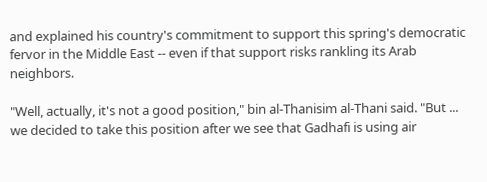and explained his country's commitment to support this spring's democratic fervor in the Middle East -- even if that support risks rankling its Arab neighbors.

"Well, actually, it's not a good position," bin al-Thanisim al-Thani said. "But ... we decided to take this position after we see that Gadhafi is using air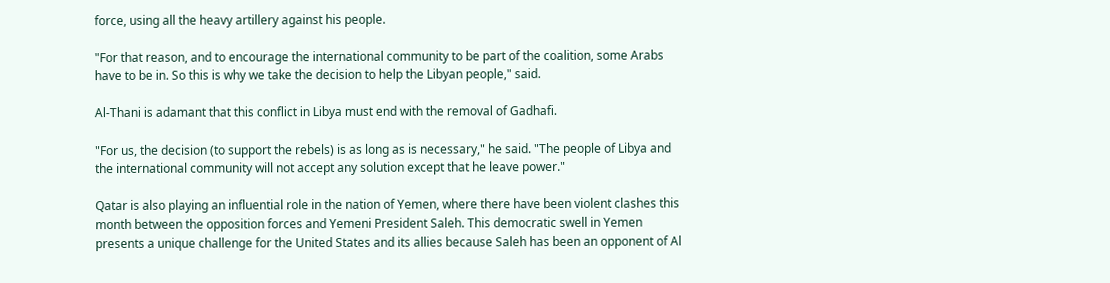force, using all the heavy artillery against his people.

"For that reason, and to encourage the international community to be part of the coalition, some Arabs have to be in. So this is why we take the decision to help the Libyan people," said.

Al-Thani is adamant that this conflict in Libya must end with the removal of Gadhafi.

"For us, the decision (to support the rebels) is as long as is necessary," he said. "The people of Libya and the international community will not accept any solution except that he leave power."

Qatar is also playing an influential role in the nation of Yemen, where there have been violent clashes this month between the opposition forces and Yemeni President Saleh. This democratic swell in Yemen presents a unique challenge for the United States and its allies because Saleh has been an opponent of Al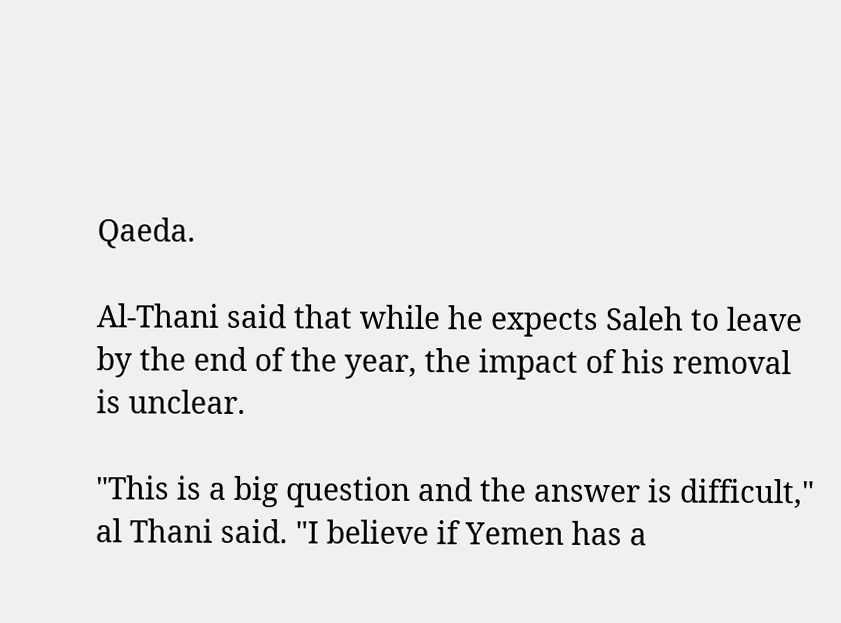Qaeda.

Al-Thani said that while he expects Saleh to leave by the end of the year, the impact of his removal is unclear.

"This is a big question and the answer is difficult," al Thani said. "I believe if Yemen has a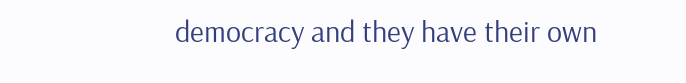democracy and they have their own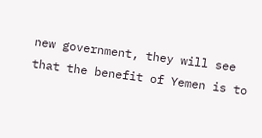new government, they will see that the benefit of Yemen is to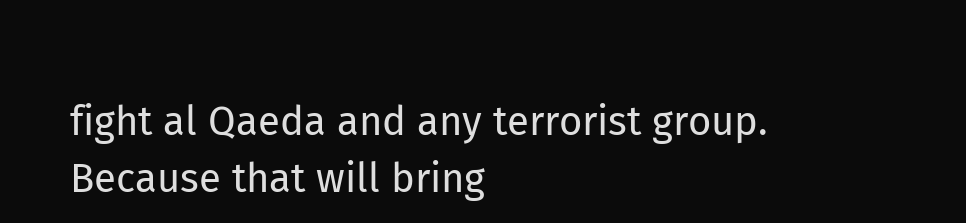fight al Qaeda and any terrorist group. Because that will bring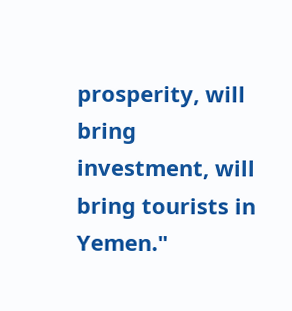prosperity, will bring investment, will bring tourists in Yemen."